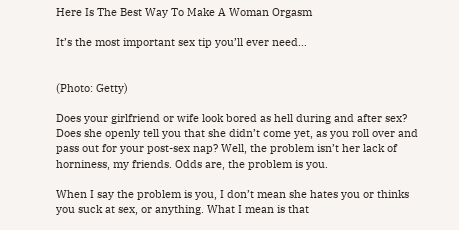Here Is The Best Way To Make A Woman Orgasm

It’s the most important sex tip you’ll ever need…


(Photo: Getty)

Does your girlfriend or wife look bored as hell during and after sex? Does she openly tell you that she didn’t come yet, as you roll over and pass out for your post-sex nap? Well, the problem isn’t her lack of horniness, my friends. Odds are, the problem is you.

When I say the problem is you, I don’t mean she hates you or thinks you suck at sex, or anything. What I mean is that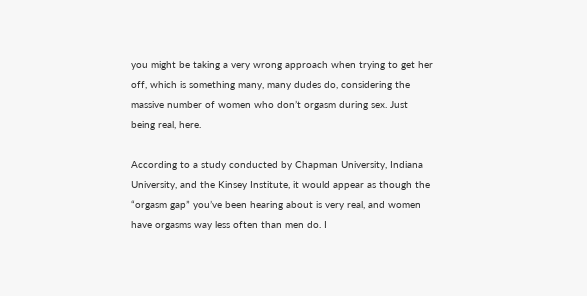you might be taking a very wrong approach when trying to get her off, which is something many, many dudes do, considering the massive number of women who don’t orgasm during sex. Just being real, here.

According to a study conducted by Chapman University, Indiana University, and the Kinsey Institute, it would appear as though the “orgasm gap” you’ve been hearing about is very real, and women have orgasms way less often than men do. I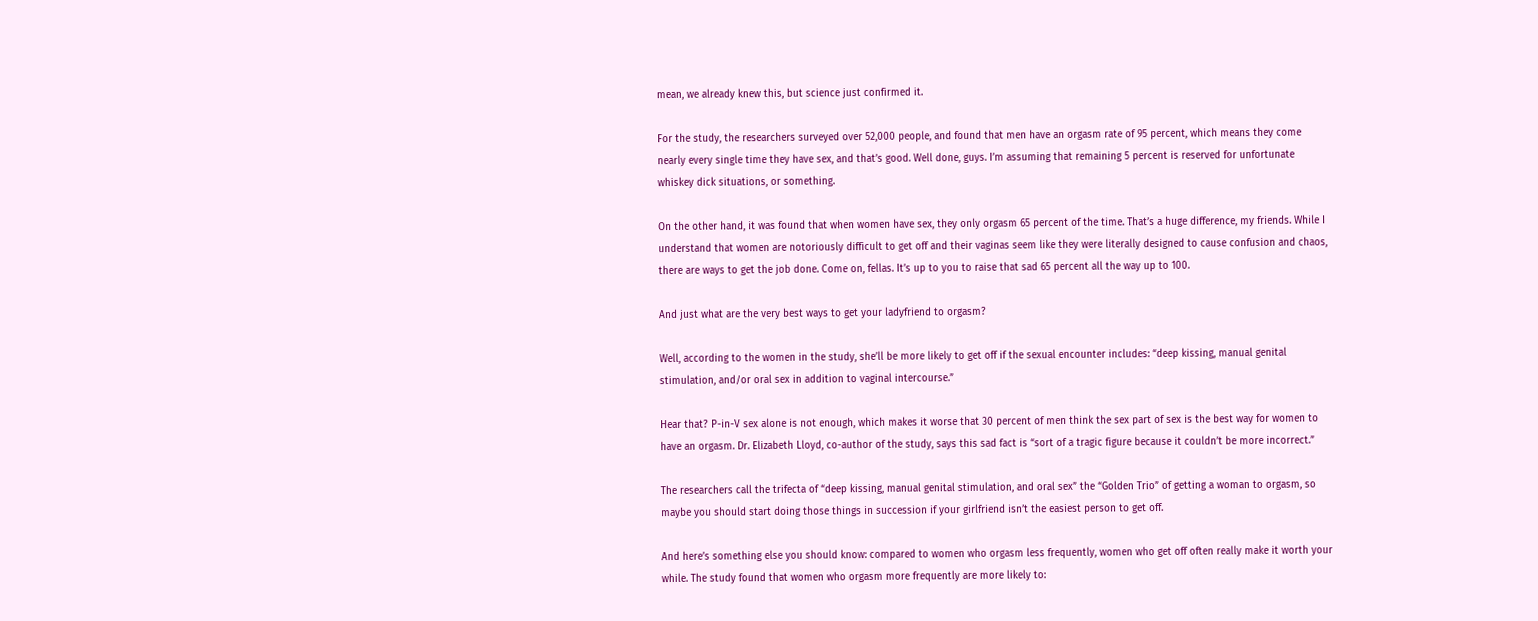mean, we already knew this, but science just confirmed it.

For the study, the researchers surveyed over 52,000 people, and found that men have an orgasm rate of 95 percent, which means they come nearly every single time they have sex, and that’s good. Well done, guys. I’m assuming that remaining 5 percent is reserved for unfortunate whiskey dick situations, or something.

On the other hand, it was found that when women have sex, they only orgasm 65 percent of the time. That’s a huge difference, my friends. While I understand that women are notoriously difficult to get off and their vaginas seem like they were literally designed to cause confusion and chaos, there are ways to get the job done. Come on, fellas. It’s up to you to raise that sad 65 percent all the way up to 100.

And just what are the very best ways to get your ladyfriend to orgasm?

Well, according to the women in the study, she’ll be more likely to get off if the sexual encounter includes: “deep kissing, manual genital stimulation, and/or oral sex in addition to vaginal intercourse.”

Hear that? P-in-V sex alone is not enough, which makes it worse that 30 percent of men think the sex part of sex is the best way for women to have an orgasm. Dr. Elizabeth Lloyd, co-author of the study, says this sad fact is “sort of a tragic figure because it couldn’t be more incorrect.”

The researchers call the trifecta of “deep kissing, manual genital stimulation, and oral sex” the “Golden Trio” of getting a woman to orgasm, so maybe you should start doing those things in succession if your girlfriend isn’t the easiest person to get off.

And here’s something else you should know: compared to women who orgasm less frequently, women who get off often really make it worth your while. The study found that women who orgasm more frequently are more likely to: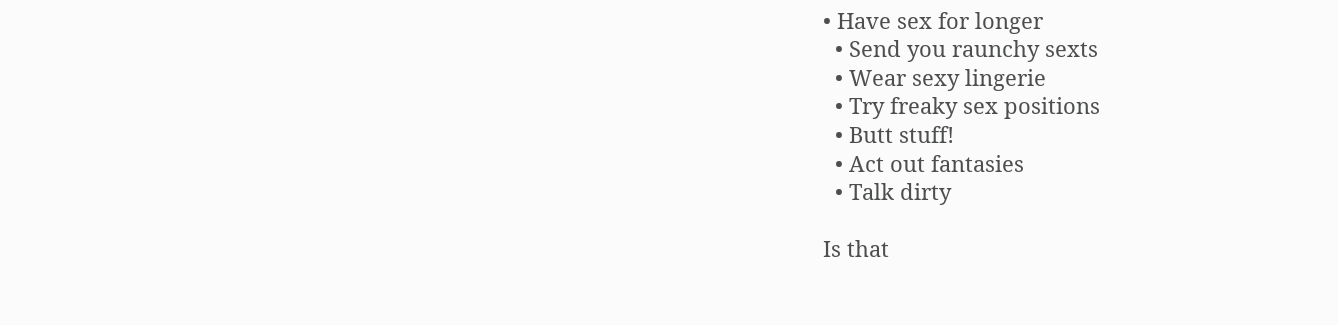• Have sex for longer
  • Send you raunchy sexts
  • Wear sexy lingerie
  • Try freaky sex positions
  • Butt stuff!
  • Act out fantasies
  • Talk dirty

Is that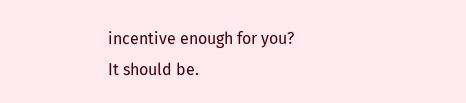incentive enough for you? It should be.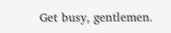Get busy, gentlemen.